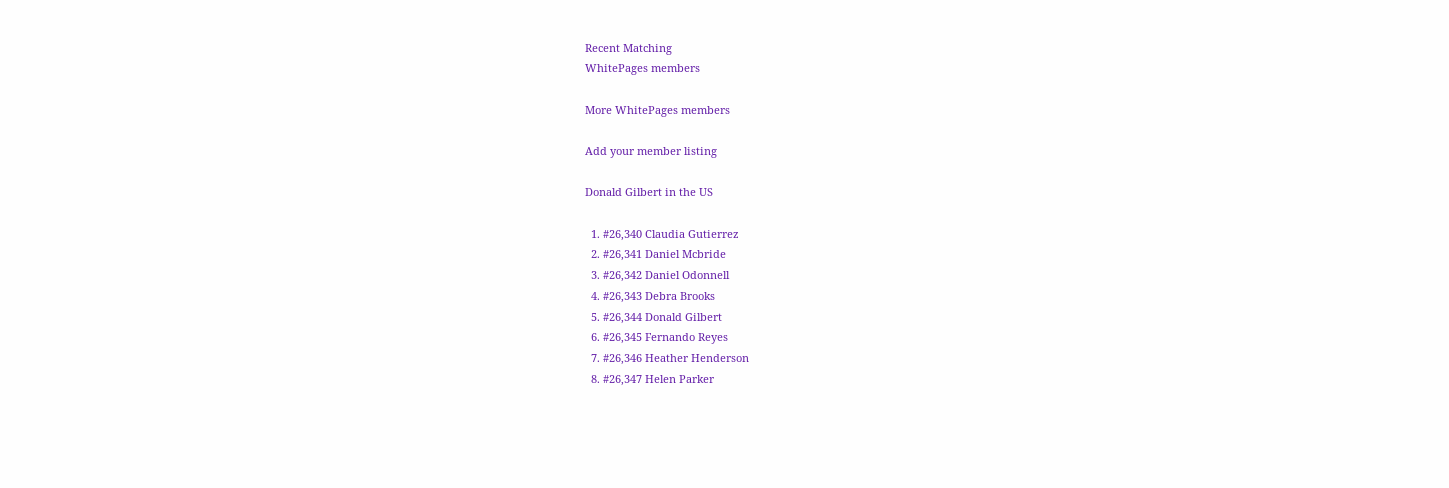Recent Matching
WhitePages members

More WhitePages members

Add your member listing

Donald Gilbert in the US

  1. #26,340 Claudia Gutierrez
  2. #26,341 Daniel Mcbride
  3. #26,342 Daniel Odonnell
  4. #26,343 Debra Brooks
  5. #26,344 Donald Gilbert
  6. #26,345 Fernando Reyes
  7. #26,346 Heather Henderson
  8. #26,347 Helen Parker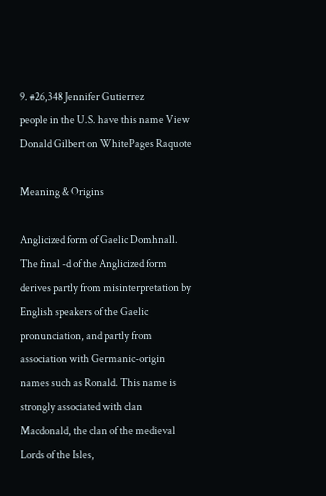9. #26,348 Jennifer Gutierrez
people in the U.S. have this name View Donald Gilbert on WhitePages Raquote

Meaning & Origins

Anglicized form of Gaelic Domhnall. The final -d of the Anglicized form derives partly from misinterpretation by English speakers of the Gaelic pronunciation, and partly from association with Germanic-origin names such as Ronald. This name is strongly associated with clan Macdonald, the clan of the medieval Lords of the Isles,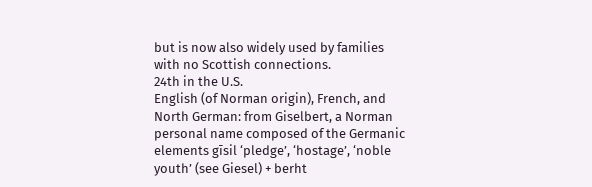but is now also widely used by families with no Scottish connections.
24th in the U.S.
English (of Norman origin), French, and North German: from Giselbert, a Norman personal name composed of the Germanic elements gīsil ‘pledge’, ‘hostage’, ‘noble youth’ (see Giesel) + berht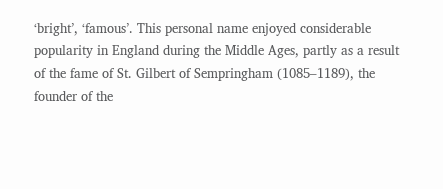‘bright’, ‘famous’. This personal name enjoyed considerable popularity in England during the Middle Ages, partly as a result of the fame of St. Gilbert of Sempringham (1085–1189), the founder of the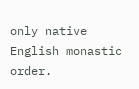only native English monastic order.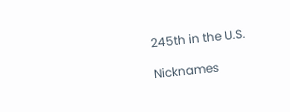245th in the U.S.

Nicknames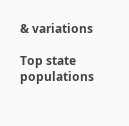& variations

Top state populations